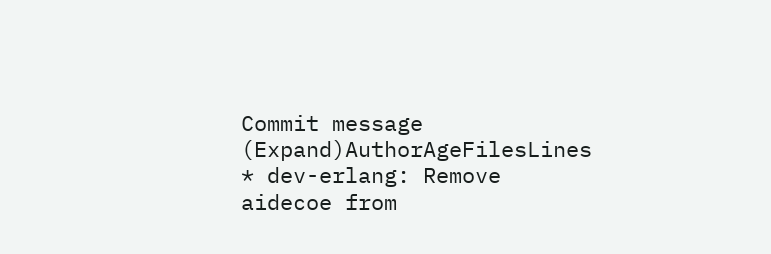Commit message (Expand)AuthorAgeFilesLines
* dev-erlang: Remove aidecoe from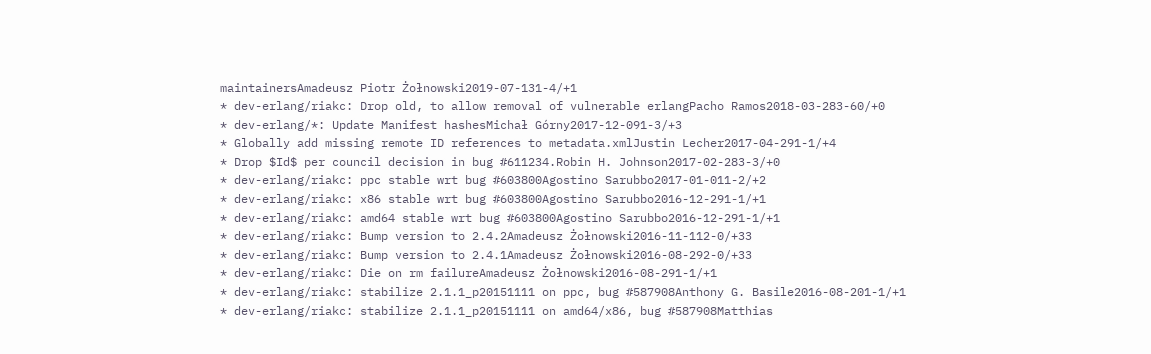maintainersAmadeusz Piotr Żołnowski2019-07-131-4/+1
* dev-erlang/riakc: Drop old, to allow removal of vulnerable erlangPacho Ramos2018-03-283-60/+0
* dev-erlang/*: Update Manifest hashesMichał Górny2017-12-091-3/+3
* Globally add missing remote ID references to metadata.xmlJustin Lecher2017-04-291-1/+4
* Drop $Id$ per council decision in bug #611234.Robin H. Johnson2017-02-283-3/+0
* dev-erlang/riakc: ppc stable wrt bug #603800Agostino Sarubbo2017-01-011-2/+2
* dev-erlang/riakc: x86 stable wrt bug #603800Agostino Sarubbo2016-12-291-1/+1
* dev-erlang/riakc: amd64 stable wrt bug #603800Agostino Sarubbo2016-12-291-1/+1
* dev-erlang/riakc: Bump version to 2.4.2Amadeusz Żołnowski2016-11-112-0/+33
* dev-erlang/riakc: Bump version to 2.4.1Amadeusz Żołnowski2016-08-292-0/+33
* dev-erlang/riakc: Die on rm failureAmadeusz Żołnowski2016-08-291-1/+1
* dev-erlang/riakc: stabilize 2.1.1_p20151111 on ppc, bug #587908Anthony G. Basile2016-08-201-1/+1
* dev-erlang/riakc: stabilize 2.1.1_p20151111 on amd64/x86, bug #587908Matthias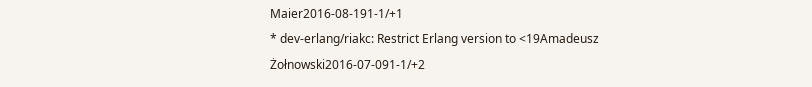Maier2016-08-191-1/+1
* dev-erlang/riakc: Restrict Erlang version to <19Amadeusz Żołnowski2016-07-091-1/+2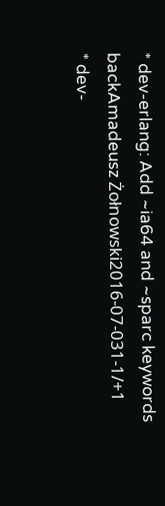* dev-erlang: Add ~ia64 and ~sparc keywords backAmadeusz Żołnowski2016-07-031-1/+1
* dev-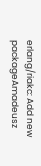erlang/riakc: Add new packageAmadeusz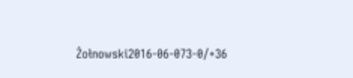Żołnowski2016-06-073-0/+36